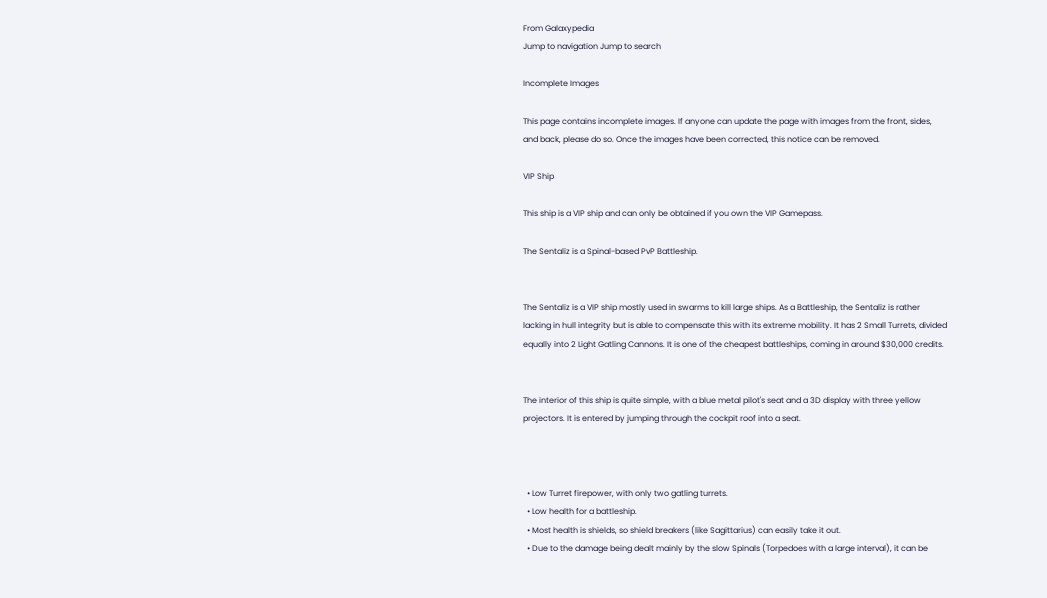From Galaxypedia
Jump to navigation Jump to search

Incomplete Images

This page contains incomplete images. If anyone can update the page with images from the front, sides, and back, please do so. Once the images have been corrected, this notice can be removed.

VIP Ship

This ship is a VIP ship and can only be obtained if you own the VIP Gamepass.

The Sentaliz is a Spinal-based PvP Battleship.


The Sentaliz is a VIP ship mostly used in swarms to kill large ships. As a Battleship, the Sentaliz is rather lacking in hull integrity but is able to compensate this with its extreme mobility. It has 2 Small Turrets, divided equally into 2 Light Gatling Cannons. It is one of the cheapest battleships, coming in around $30,000 credits.


The interior of this ship is quite simple, with a blue metal pilot's seat and a 3D display with three yellow projectors. It is entered by jumping through the cockpit roof into a seat.



  • Low Turret firepower, with only two gatling turrets.
  • Low health for a battleship.
  • Most health is shields, so shield breakers (like Sagittarius) can easily take it out.
  • Due to the damage being dealt mainly by the slow Spinals (Torpedoes with a large interval), it can be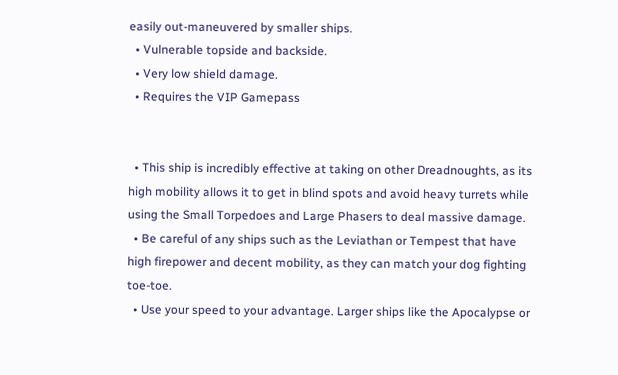easily out-maneuvered by smaller ships.
  • Vulnerable topside and backside.
  • Very low shield damage.
  • Requires the VIP Gamepass


  • This ship is incredibly effective at taking on other Dreadnoughts, as its high mobility allows it to get in blind spots and avoid heavy turrets while using the Small Torpedoes and Large Phasers to deal massive damage.
  • Be careful of any ships such as the Leviathan or Tempest that have high firepower and decent mobility, as they can match your dog fighting toe-toe.
  • Use your speed to your advantage. Larger ships like the Apocalypse or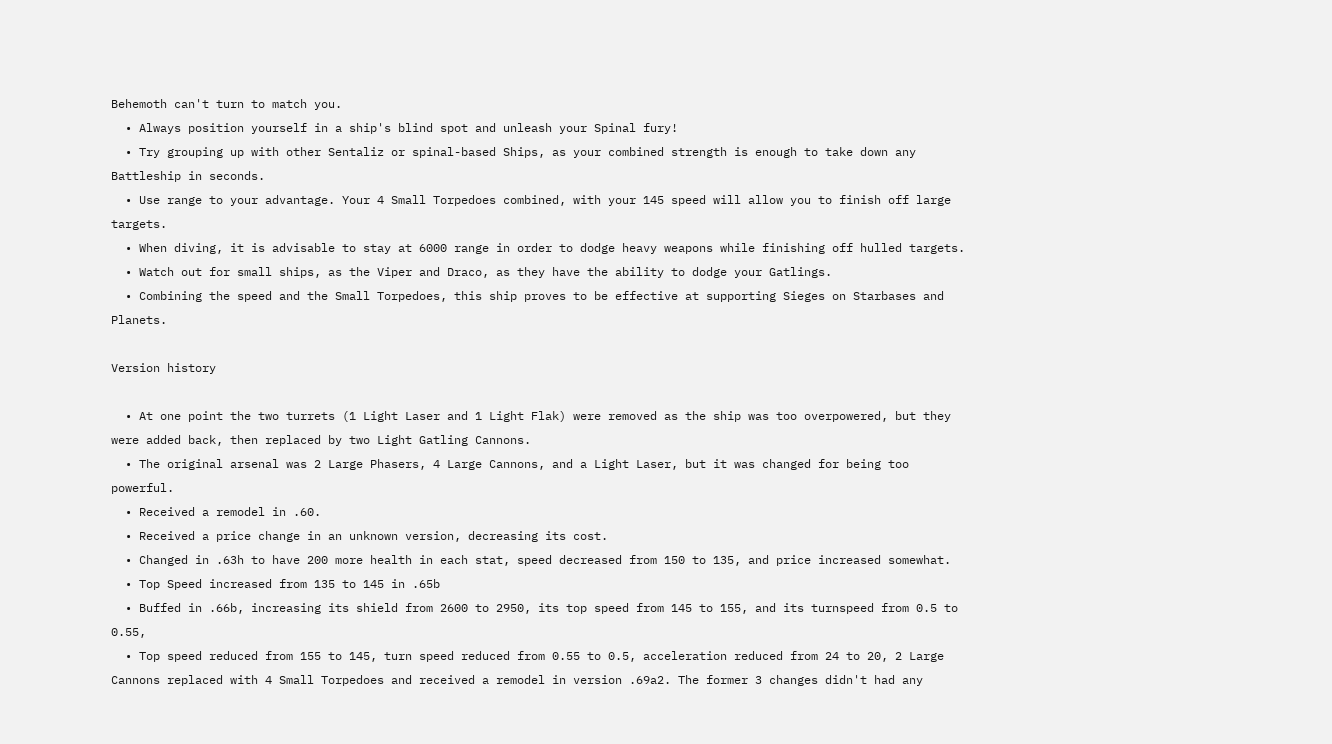Behemoth can't turn to match you.
  • Always position yourself in a ship's blind spot and unleash your Spinal fury!
  • Try grouping up with other Sentaliz or spinal-based Ships, as your combined strength is enough to take down any Battleship in seconds.
  • Use range to your advantage. Your 4 Small Torpedoes combined, with your 145 speed will allow you to finish off large targets.
  • When diving, it is advisable to stay at 6000 range in order to dodge heavy weapons while finishing off hulled targets.
  • Watch out for small ships, as the Viper and Draco, as they have the ability to dodge your Gatlings.
  • Combining the speed and the Small Torpedoes, this ship proves to be effective at supporting Sieges on Starbases and Planets.

Version history

  • At one point the two turrets (1 Light Laser and 1 Light Flak) were removed as the ship was too overpowered, but they were added back, then replaced by two Light Gatling Cannons.
  • The original arsenal was 2 Large Phasers, 4 Large Cannons, and a Light Laser, but it was changed for being too powerful.
  • Received a remodel in .60.
  • Received a price change in an unknown version, decreasing its cost.
  • Changed in .63h to have 200 more health in each stat, speed decreased from 150 to 135, and price increased somewhat.
  • Top Speed increased from 135 to 145 in .65b
  • Buffed in .66b, increasing its shield from 2600 to 2950, its top speed from 145 to 155, and its turnspeed from 0.5 to 0.55,
  • Top speed reduced from 155 to 145, turn speed reduced from 0.55 to 0.5, acceleration reduced from 24 to 20, 2 Large Cannons replaced with 4 Small Torpedoes and received a remodel in version .69a2. The former 3 changes didn't had any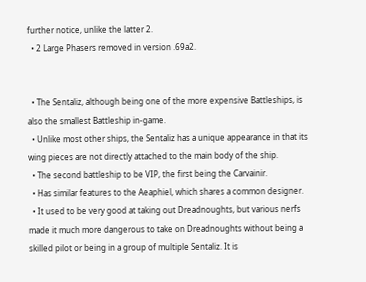further notice, unlike the latter 2.
  • 2 Large Phasers removed in version .69a2.


  • The Sentaliz, although being one of the more expensive Battleships, is also the smallest Battleship in-game.
  • Unlike most other ships, the Sentaliz has a unique appearance in that its wing pieces are not directly attached to the main body of the ship.
  • The second battleship to be VIP, the first being the Carvainir.
  • Has similar features to the Aeaphiel, which shares a common designer.
  • It used to be very good at taking out Dreadnoughts, but various nerfs made it much more dangerous to take on Dreadnoughts without being a skilled pilot or being in a group of multiple Sentaliz. It is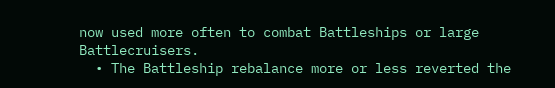now used more often to combat Battleships or large Battlecruisers.
  • The Battleship rebalance more or less reverted the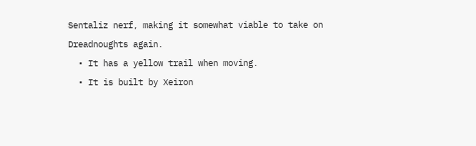Sentaliz nerf, making it somewhat viable to take on Dreadnoughts again.
  • It has a yellow trail when moving.
  • It is built by Xeiron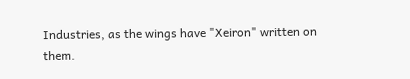Industries, as the wings have "Xeiron" written on them.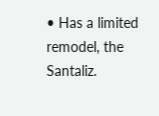• Has a limited remodel, the Santaliz.